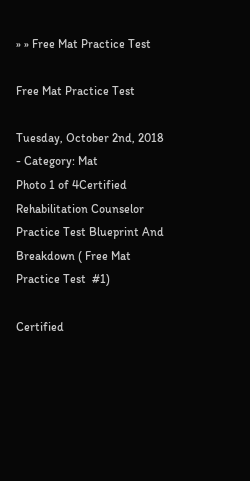» » Free Mat Practice Test

Free Mat Practice Test

Tuesday, October 2nd, 2018 - Category: Mat
Photo 1 of 4Certified Rehabilitation Counselor Practice Test Blueprint And Breakdown ( Free Mat Practice Test  #1)

Certified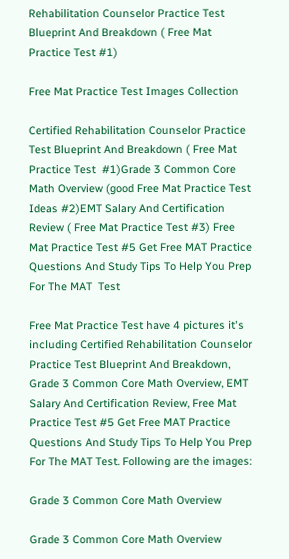Rehabilitation Counselor Practice Test Blueprint And Breakdown ( Free Mat Practice Test #1)

Free Mat Practice Test Images Collection

Certified Rehabilitation Counselor Practice Test Blueprint And Breakdown ( Free Mat Practice Test  #1)Grade 3 Common Core Math Overview (good Free Mat Practice Test Ideas #2)EMT Salary And Certification Review ( Free Mat Practice Test #3) Free Mat Practice Test #5 Get Free MAT Practice Questions And Study Tips To Help You Prep For The MAT  Test

Free Mat Practice Test have 4 pictures it's including Certified Rehabilitation Counselor Practice Test Blueprint And Breakdown, Grade 3 Common Core Math Overview, EMT Salary And Certification Review, Free Mat Practice Test #5 Get Free MAT Practice Questions And Study Tips To Help You Prep For The MAT Test. Following are the images:

Grade 3 Common Core Math Overview

Grade 3 Common Core Math Overview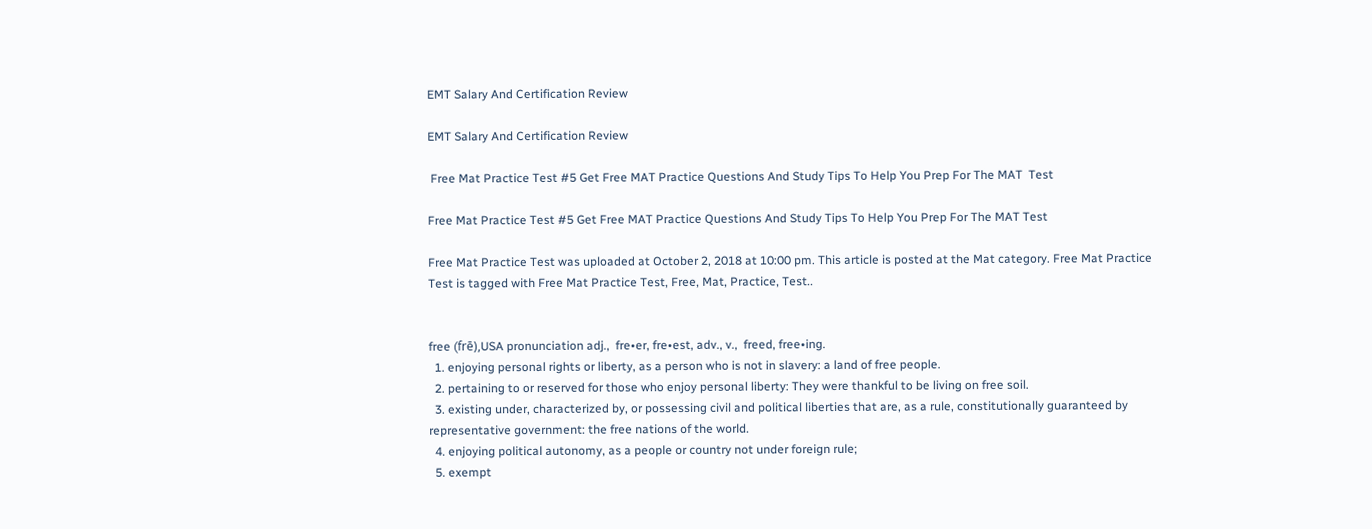EMT Salary And Certification Review

EMT Salary And Certification Review

 Free Mat Practice Test #5 Get Free MAT Practice Questions And Study Tips To Help You Prep For The MAT  Test

Free Mat Practice Test #5 Get Free MAT Practice Questions And Study Tips To Help You Prep For The MAT Test

Free Mat Practice Test was uploaded at October 2, 2018 at 10:00 pm. This article is posted at the Mat category. Free Mat Practice Test is tagged with Free Mat Practice Test, Free, Mat, Practice, Test..


free (frē),USA pronunciation adj.,  fre•er, fre•est, adv., v.,  freed, free•ing.
  1. enjoying personal rights or liberty, as a person who is not in slavery: a land of free people.
  2. pertaining to or reserved for those who enjoy personal liberty: They were thankful to be living on free soil.
  3. existing under, characterized by, or possessing civil and political liberties that are, as a rule, constitutionally guaranteed by representative government: the free nations of the world.
  4. enjoying political autonomy, as a people or country not under foreign rule;
  5. exempt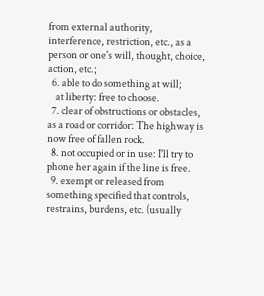from external authority, interference, restriction, etc., as a person or one's will, thought, choice, action, etc.;
  6. able to do something at will;
    at liberty: free to choose.
  7. clear of obstructions or obstacles, as a road or corridor: The highway is now free of fallen rock.
  8. not occupied or in use: I'll try to phone her again if the line is free.
  9. exempt or released from something specified that controls, restrains, burdens, etc. (usually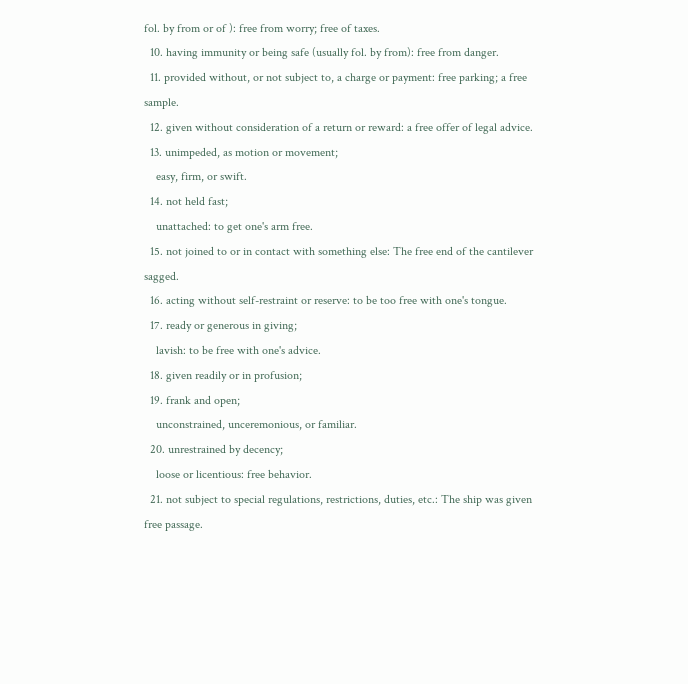fol. by from or of ): free from worry; free of taxes.
  10. having immunity or being safe (usually fol. by from): free from danger.
  11. provided without, or not subject to, a charge or payment: free parking; a free sample.
  12. given without consideration of a return or reward: a free offer of legal advice.
  13. unimpeded, as motion or movement;
    easy, firm, or swift.
  14. not held fast;
    unattached: to get one's arm free.
  15. not joined to or in contact with something else: The free end of the cantilever sagged.
  16. acting without self-restraint or reserve: to be too free with one's tongue.
  17. ready or generous in giving;
    lavish: to be free with one's advice.
  18. given readily or in profusion;
  19. frank and open;
    unconstrained, unceremonious, or familiar.
  20. unrestrained by decency;
    loose or licentious: free behavior.
  21. not subject to special regulations, restrictions, duties, etc.: The ship was given free passage.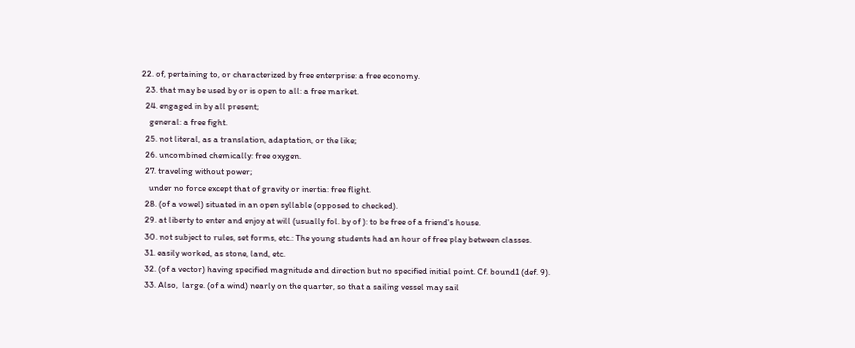22. of, pertaining to, or characterized by free enterprise: a free economy.
  23. that may be used by or is open to all: a free market.
  24. engaged in by all present;
    general: a free fight.
  25. not literal, as a translation, adaptation, or the like;
  26. uncombined chemically: free oxygen.
  27. traveling without power;
    under no force except that of gravity or inertia: free flight.
  28. (of a vowel) situated in an open syllable (opposed to checked).
  29. at liberty to enter and enjoy at will (usually fol. by of ): to be free of a friend's house.
  30. not subject to rules, set forms, etc.: The young students had an hour of free play between classes.
  31. easily worked, as stone, land, etc.
  32. (of a vector) having specified magnitude and direction but no specified initial point. Cf. bound1 (def. 9).
  33. Also,  large. (of a wind) nearly on the quarter, so that a sailing vessel may sail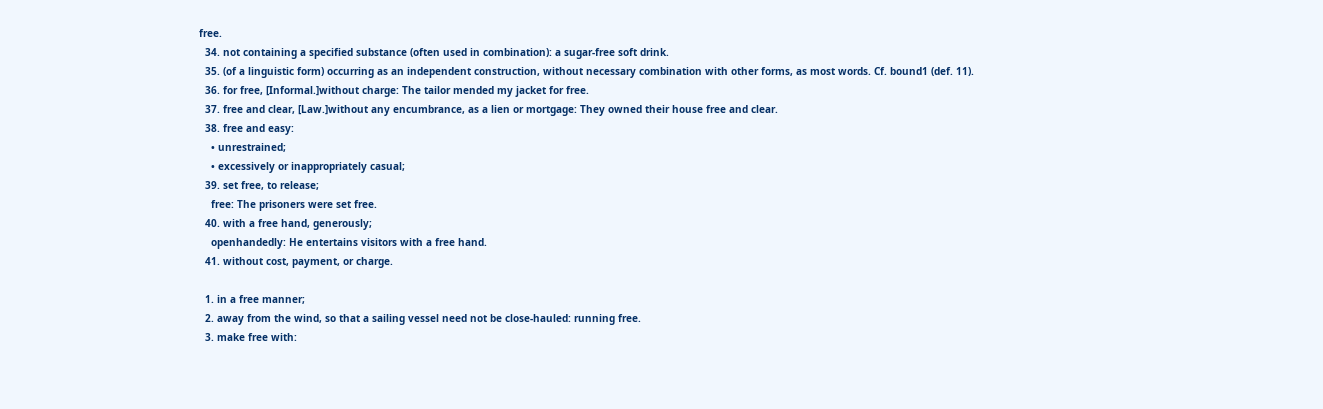free.
  34. not containing a specified substance (often used in combination): a sugar-free soft drink.
  35. (of a linguistic form) occurring as an independent construction, without necessary combination with other forms, as most words. Cf. bound1 (def. 11).
  36. for free, [Informal.]without charge: The tailor mended my jacket for free.
  37. free and clear, [Law.]without any encumbrance, as a lien or mortgage: They owned their house free and clear.
  38. free and easy:
    • unrestrained;
    • excessively or inappropriately casual;
  39. set free, to release;
    free: The prisoners were set free.
  40. with a free hand, generously;
    openhandedly: He entertains visitors with a free hand.
  41. without cost, payment, or charge.

  1. in a free manner;
  2. away from the wind, so that a sailing vessel need not be close-hauled: running free.
  3. make free with: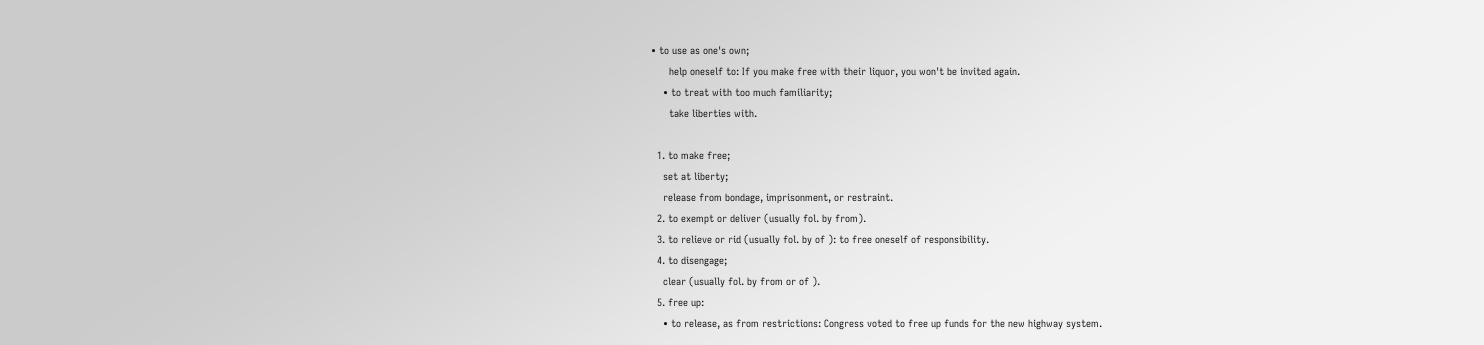• to use as one's own;
      help oneself to: If you make free with their liquor, you won't be invited again.
    • to treat with too much familiarity;
      take liberties with.

  1. to make free;
    set at liberty;
    release from bondage, imprisonment, or restraint.
  2. to exempt or deliver (usually fol. by from).
  3. to relieve or rid (usually fol. by of ): to free oneself of responsibility.
  4. to disengage;
    clear (usually fol. by from or of ).
  5. free up:
    • to release, as from restrictions: Congress voted to free up funds for the new highway system.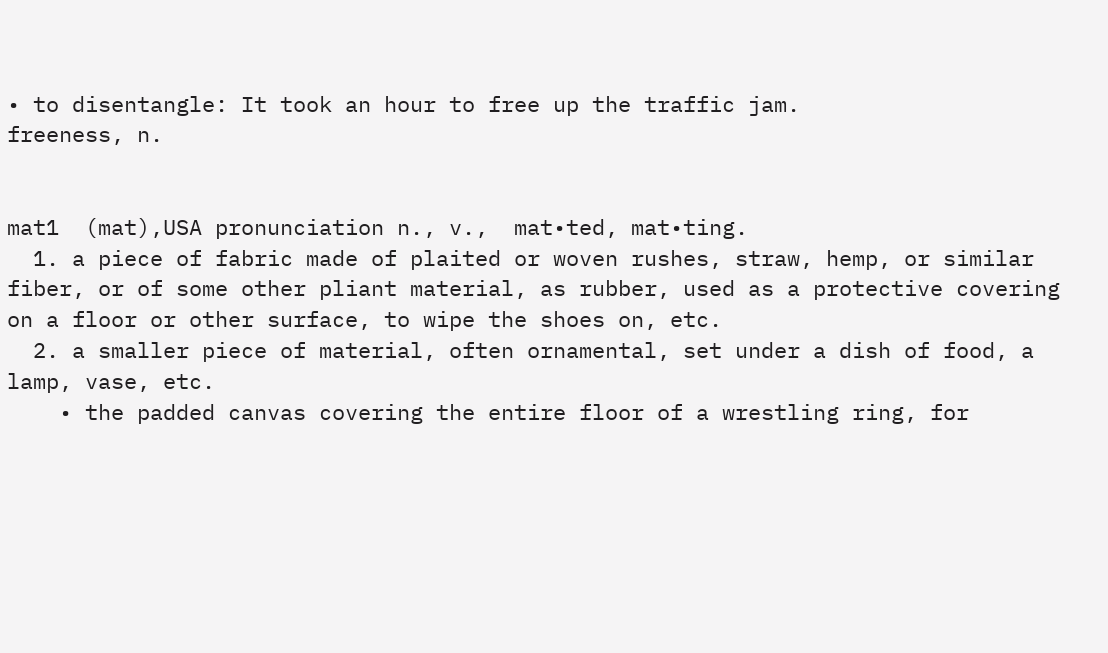• to disentangle: It took an hour to free up the traffic jam.
freeness, n.


mat1  (mat),USA pronunciation n., v.,  mat•ted, mat•ting.
  1. a piece of fabric made of plaited or woven rushes, straw, hemp, or similar fiber, or of some other pliant material, as rubber, used as a protective covering on a floor or other surface, to wipe the shoes on, etc.
  2. a smaller piece of material, often ornamental, set under a dish of food, a lamp, vase, etc.
    • the padded canvas covering the entire floor of a wrestling ring, for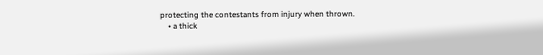protecting the contestants from injury when thrown.
    • a thick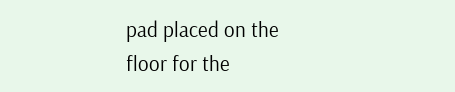pad placed on the floor for the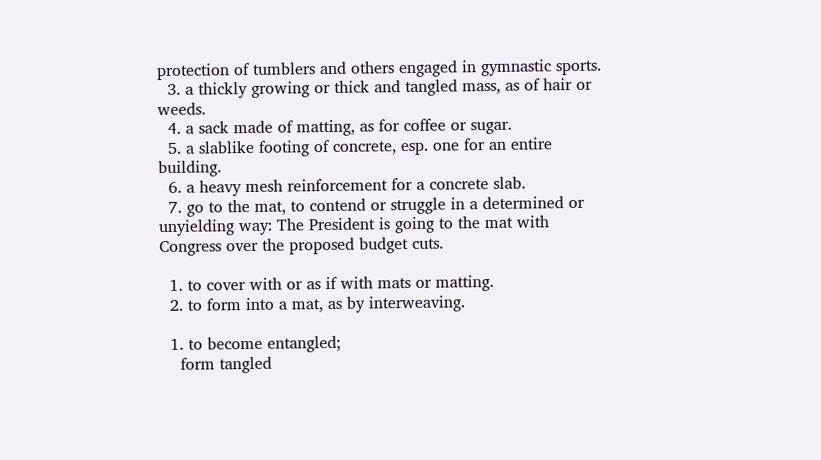protection of tumblers and others engaged in gymnastic sports.
  3. a thickly growing or thick and tangled mass, as of hair or weeds.
  4. a sack made of matting, as for coffee or sugar.
  5. a slablike footing of concrete, esp. one for an entire building.
  6. a heavy mesh reinforcement for a concrete slab.
  7. go to the mat, to contend or struggle in a determined or unyielding way: The President is going to the mat with Congress over the proposed budget cuts.

  1. to cover with or as if with mats or matting.
  2. to form into a mat, as by interweaving.

  1. to become entangled;
    form tangled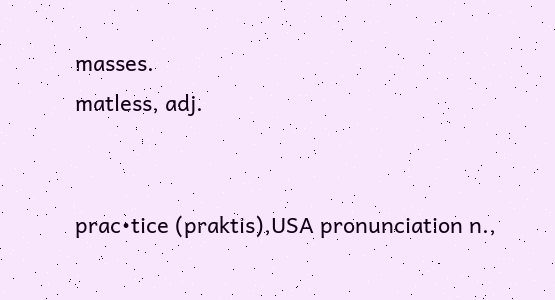masses.
matless, adj.


prac•tice (praktis),USA pronunciation n.,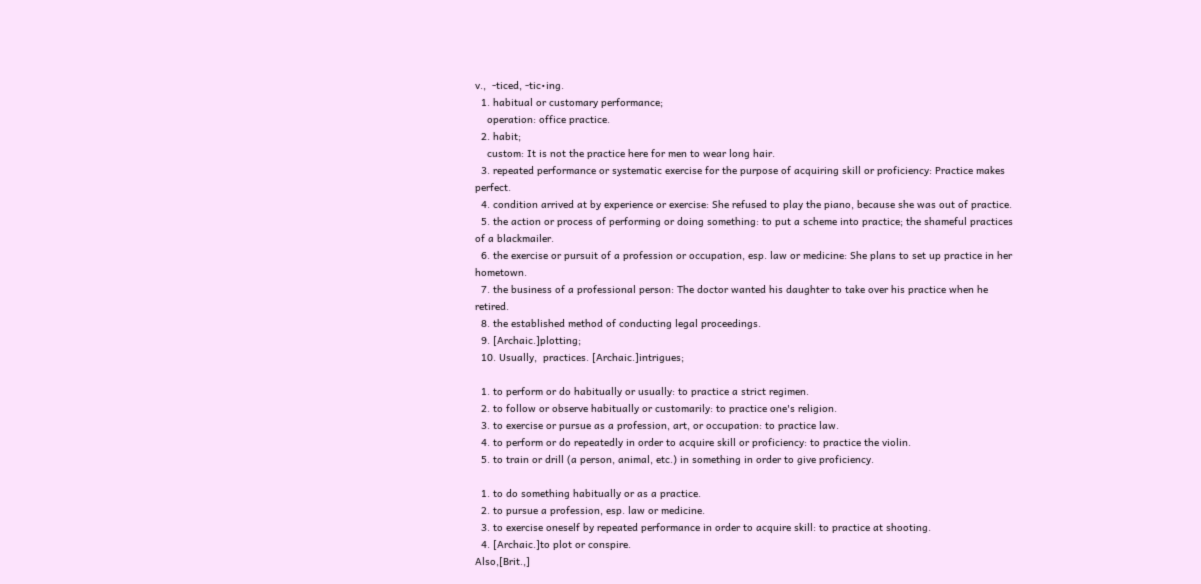v.,  -ticed, -tic•ing.
  1. habitual or customary performance;
    operation: office practice.
  2. habit;
    custom: It is not the practice here for men to wear long hair.
  3. repeated performance or systematic exercise for the purpose of acquiring skill or proficiency: Practice makes perfect.
  4. condition arrived at by experience or exercise: She refused to play the piano, because she was out of practice.
  5. the action or process of performing or doing something: to put a scheme into practice; the shameful practices of a blackmailer.
  6. the exercise or pursuit of a profession or occupation, esp. law or medicine: She plans to set up practice in her hometown.
  7. the business of a professional person: The doctor wanted his daughter to take over his practice when he retired.
  8. the established method of conducting legal proceedings.
  9. [Archaic.]plotting;
  10. Usually,  practices. [Archaic.]intrigues;

  1. to perform or do habitually or usually: to practice a strict regimen.
  2. to follow or observe habitually or customarily: to practice one's religion.
  3. to exercise or pursue as a profession, art, or occupation: to practice law.
  4. to perform or do repeatedly in order to acquire skill or proficiency: to practice the violin.
  5. to train or drill (a person, animal, etc.) in something in order to give proficiency.

  1. to do something habitually or as a practice.
  2. to pursue a profession, esp. law or medicine.
  3. to exercise oneself by repeated performance in order to acquire skill: to practice at shooting.
  4. [Archaic.]to plot or conspire.
Also,[Brit.,]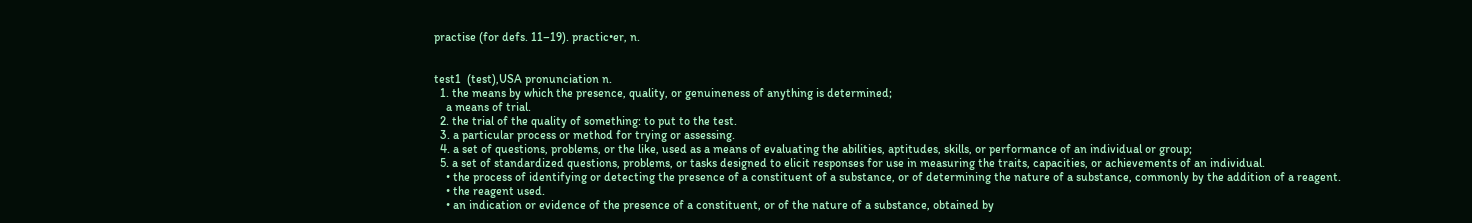practise (for defs. 11–19). practic•er, n.


test1  (test),USA pronunciation n.
  1. the means by which the presence, quality, or genuineness of anything is determined;
    a means of trial.
  2. the trial of the quality of something: to put to the test.
  3. a particular process or method for trying or assessing.
  4. a set of questions, problems, or the like, used as a means of evaluating the abilities, aptitudes, skills, or performance of an individual or group;
  5. a set of standardized questions, problems, or tasks designed to elicit responses for use in measuring the traits, capacities, or achievements of an individual.
    • the process of identifying or detecting the presence of a constituent of a substance, or of determining the nature of a substance, commonly by the addition of a reagent.
    • the reagent used.
    • an indication or evidence of the presence of a constituent, or of the nature of a substance, obtained by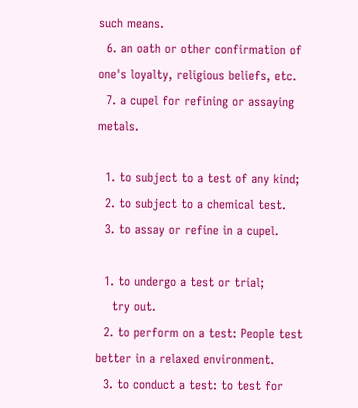such means.
  6. an oath or other confirmation of one's loyalty, religious beliefs, etc.
  7. a cupel for refining or assaying metals.

  1. to subject to a test of any kind;
  2. to subject to a chemical test.
  3. to assay or refine in a cupel.

  1. to undergo a test or trial;
    try out.
  2. to perform on a test: People test better in a relaxed environment.
  3. to conduct a test: to test for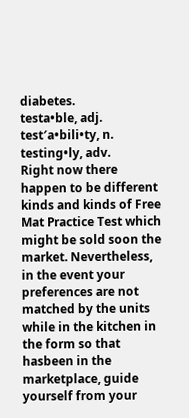diabetes.
testa•ble, adj.
test′a•bili•ty, n.
testing•ly, adv.
Right now there happen to be different kinds and kinds of Free Mat Practice Test which might be sold soon the market. Nevertheless, in the event your preferences are not matched by the units while in the kitchen in the form so that hasbeen in the marketplace, guide yourself from your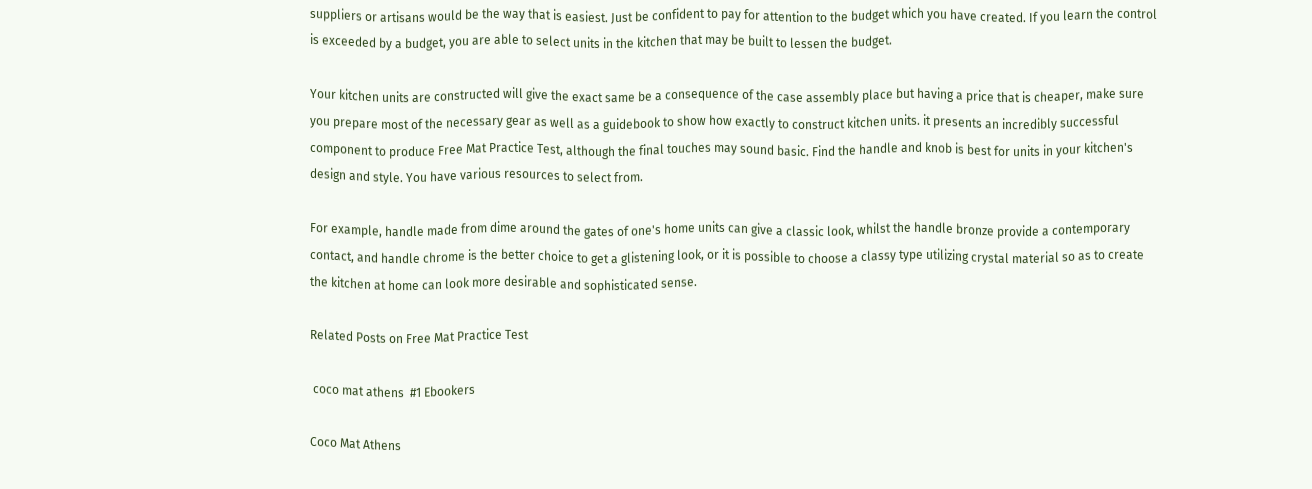suppliers or artisans would be the way that is easiest. Just be confident to pay for attention to the budget which you have created. If you learn the control is exceeded by a budget, you are able to select units in the kitchen that may be built to lessen the budget.

Your kitchen units are constructed will give the exact same be a consequence of the case assembly place but having a price that is cheaper, make sure you prepare most of the necessary gear as well as a guidebook to show how exactly to construct kitchen units. it presents an incredibly successful component to produce Free Mat Practice Test, although the final touches may sound basic. Find the handle and knob is best for units in your kitchen's design and style. You have various resources to select from.

For example, handle made from dime around the gates of one's home units can give a classic look, whilst the handle bronze provide a contemporary contact, and handle chrome is the better choice to get a glistening look, or it is possible to choose a classy type utilizing crystal material so as to create the kitchen at home can look more desirable and sophisticated sense.

Related Posts on Free Mat Practice Test

 coco mat athens  #1 Ebookers

Coco Mat Athens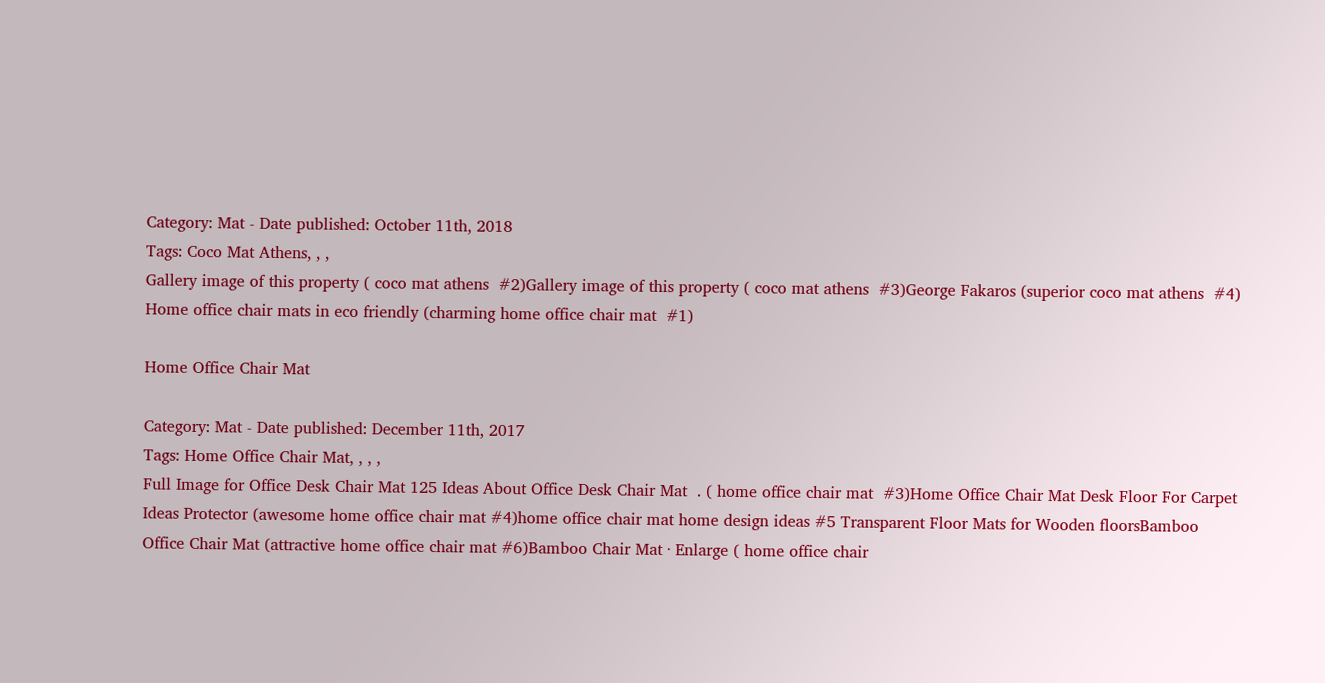Category: Mat - Date published: October 11th, 2018
Tags: Coco Mat Athens, , ,
Gallery image of this property ( coco mat athens  #2)Gallery image of this property ( coco mat athens  #3)George Fakaros (superior coco mat athens  #4)
Home office chair mats in eco friendly (charming home office chair mat  #1)

Home Office Chair Mat

Category: Mat - Date published: December 11th, 2017
Tags: Home Office Chair Mat, , , ,
Full Image for Office Desk Chair Mat 125 Ideas About Office Desk Chair Mat  . ( home office chair mat  #3)Home Office Chair Mat Desk Floor For Carpet Ideas Protector (awesome home office chair mat #4)home office chair mat home design ideas #5 Transparent Floor Mats for Wooden floorsBamboo Office Chair Mat (attractive home office chair mat #6)Bamboo Chair Mat · Enlarge ( home office chair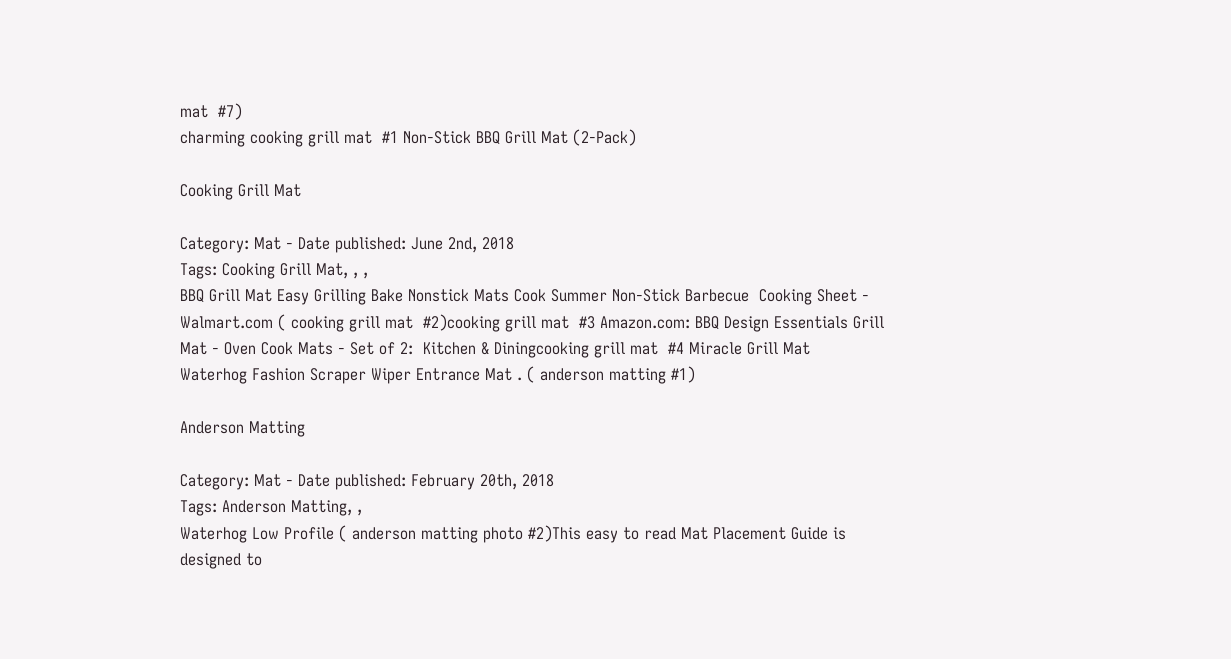mat  #7)
charming cooking grill mat  #1 Non-Stick BBQ Grill Mat (2-Pack)

Cooking Grill Mat

Category: Mat - Date published: June 2nd, 2018
Tags: Cooking Grill Mat, , ,
BBQ Grill Mat Easy Grilling Bake Nonstick Mats Cook Summer Non-Stick Barbecue  Cooking Sheet - Walmart.com ( cooking grill mat  #2)cooking grill mat  #3 Amazon.com: BBQ Design Essentials Grill Mat - Oven Cook Mats - Set of 2:  Kitchen & Diningcooking grill mat  #4 Miracle Grill Mat
Waterhog Fashion Scraper Wiper Entrance Mat . ( anderson matting #1)

Anderson Matting

Category: Mat - Date published: February 20th, 2018
Tags: Anderson Matting, ,
Waterhog Low Profile ( anderson matting photo #2)This easy to read Mat Placement Guide is designed to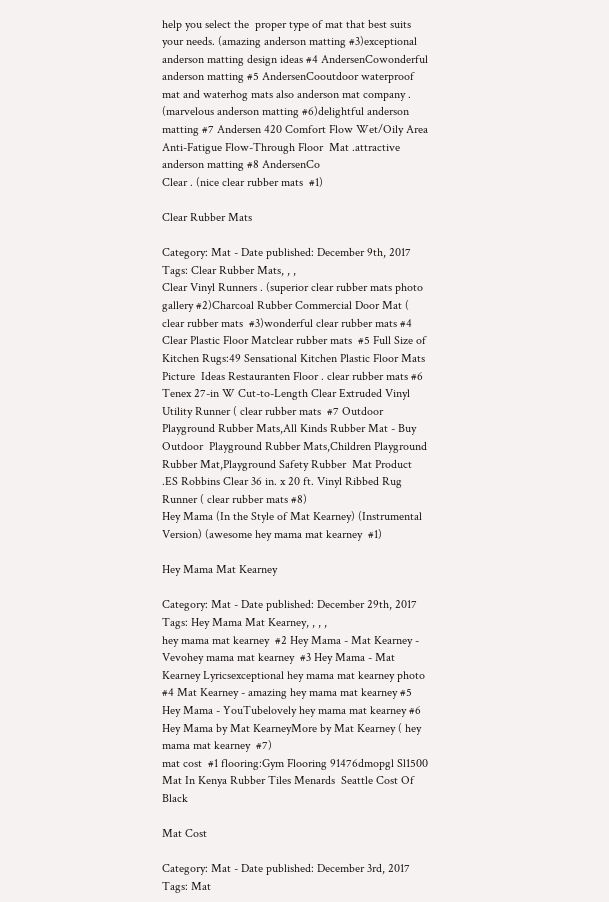help you select the  proper type of mat that best suits your needs. (amazing anderson matting #3)exceptional anderson matting design ideas #4 AndersenCowonderful anderson matting #5 AndersenCooutdoor waterproof mat and waterhog mats also anderson mat company . (marvelous anderson matting #6)delightful anderson matting #7 Andersen 420 Comfort Flow Wet/Oily Area Anti-Fatigue Flow-Through Floor  Mat .attractive anderson matting #8 AndersenCo
Clear . (nice clear rubber mats  #1)

Clear Rubber Mats

Category: Mat - Date published: December 9th, 2017
Tags: Clear Rubber Mats, , ,
Clear Vinyl Runners . (superior clear rubber mats photo gallery #2)Charcoal Rubber Commercial Door Mat ( clear rubber mats  #3)wonderful clear rubber mats #4 Clear Plastic Floor Matclear rubber mats  #5 Full Size of Kitchen Rugs:49 Sensational Kitchen Plastic Floor Mats Picture  Ideas Restauranten Floor . clear rubber mats #6 Tenex 27-in W Cut-to-Length Clear Extruded Vinyl Utility Runner ( clear rubber mats  #7 Outdoor Playground Rubber Mats,All Kinds Rubber Mat - Buy Outdoor  Playground Rubber Mats,Children Playground Rubber Mat,Playground Safety Rubber  Mat Product .ES Robbins Clear 36 in. x 20 ft. Vinyl Ribbed Rug Runner ( clear rubber mats #8)
Hey Mama (In the Style of Mat Kearney) (Instrumental Version) (awesome hey mama mat kearney  #1)

Hey Mama Mat Kearney

Category: Mat - Date published: December 29th, 2017
Tags: Hey Mama Mat Kearney, , , ,
hey mama mat kearney  #2 Hey Mama - Mat Kearney - Vevohey mama mat kearney  #3 Hey Mama - Mat Kearney Lyricsexceptional hey mama mat kearney photo #4 Mat Kearney - amazing hey mama mat kearney #5 Hey Mama - YouTubelovely hey mama mat kearney #6 Hey Mama by Mat KearneyMore by Mat Kearney ( hey mama mat kearney  #7)
mat cost  #1 flooring:Gym Flooring 91476dmopgl Sl1500 Mat In Kenya Rubber Tiles Menards  Seattle Cost Of Black

Mat Cost

Category: Mat - Date published: December 3rd, 2017
Tags: Mat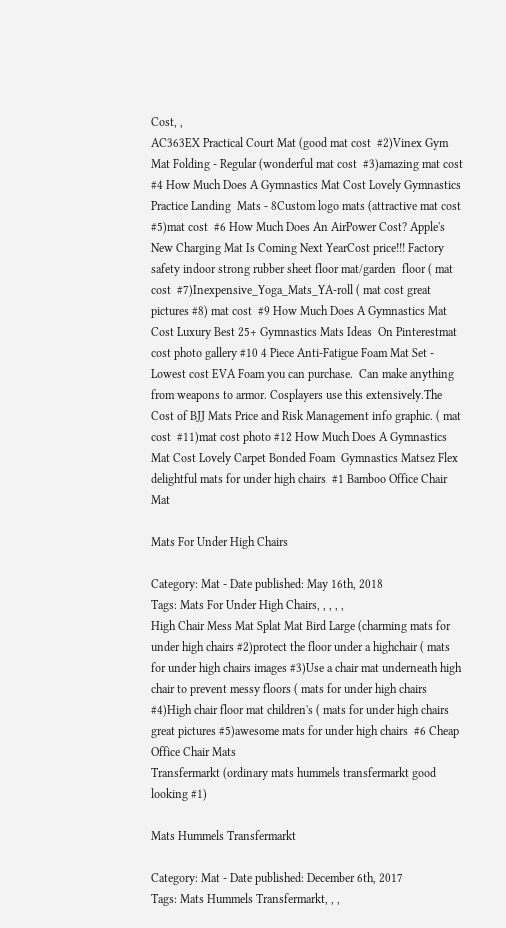Cost, ,
AC363EX Practical Court Mat (good mat cost  #2)Vinex Gym Mat Folding - Regular (wonderful mat cost  #3)amazing mat cost #4 How Much Does A Gymnastics Mat Cost Lovely Gymnastics Practice Landing  Mats - 8Custom logo mats (attractive mat cost  #5)mat cost  #6 How Much Does An AirPower Cost? Apple's New Charging Mat Is Coming Next YearCost price!!! Factory safety indoor strong rubber sheet floor mat/garden  floor ( mat cost  #7)Inexpensive_Yoga_Mats_YA-roll ( mat cost great pictures #8) mat cost  #9 How Much Does A Gymnastics Mat Cost Luxury Best 25+ Gymnastics Mats Ideas  On Pinterestmat cost photo gallery #10 4 Piece Anti-Fatigue Foam Mat Set - Lowest cost EVA Foam you can purchase.  Can make anything from weapons to armor. Cosplayers use this extensively.The Cost of BJJ Mats Price and Risk Management info graphic. ( mat cost  #11)mat cost photo #12 How Much Does A Gymnastics Mat Cost Lovely Carpet Bonded Foam  Gymnastics Matsez Flex
delightful mats for under high chairs  #1 Bamboo Office Chair Mat

Mats For Under High Chairs

Category: Mat - Date published: May 16th, 2018
Tags: Mats For Under High Chairs, , , , ,
High Chair Mess Mat Splat Mat Bird Large (charming mats for under high chairs #2)protect the floor under a highchair ( mats for under high chairs images #3)Use a chair mat underneath high chair to prevent messy floors ( mats for under high chairs  #4)High chair floor mat children's ( mats for under high chairs great pictures #5)awesome mats for under high chairs  #6 Cheap Office Chair Mats
Transfermarkt (ordinary mats hummels transfermarkt good looking #1)

Mats Hummels Transfermarkt

Category: Mat - Date published: December 6th, 2017
Tags: Mats Hummels Transfermarkt, , ,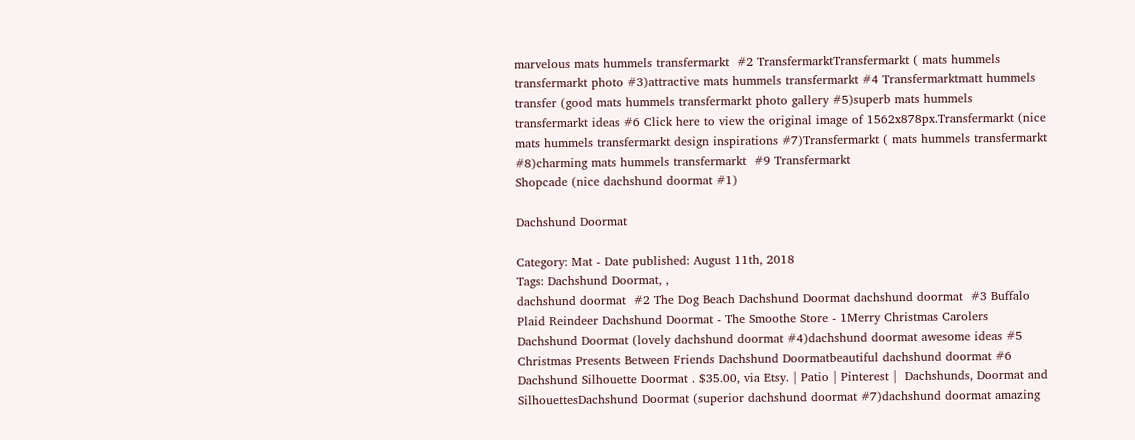marvelous mats hummels transfermarkt  #2 TransfermarktTransfermarkt ( mats hummels transfermarkt photo #3)attractive mats hummels transfermarkt #4 Transfermarktmatt hummels transfer (good mats hummels transfermarkt photo gallery #5)superb mats hummels transfermarkt ideas #6 Click here to view the original image of 1562x878px.Transfermarkt (nice mats hummels transfermarkt design inspirations #7)Transfermarkt ( mats hummels transfermarkt #8)charming mats hummels transfermarkt  #9 Transfermarkt
Shopcade (nice dachshund doormat #1)

Dachshund Doormat

Category: Mat - Date published: August 11th, 2018
Tags: Dachshund Doormat, ,
dachshund doormat  #2 The Dog Beach Dachshund Doormat dachshund doormat  #3 Buffalo Plaid Reindeer Dachshund Doormat - The Smoothe Store - 1Merry Christmas Carolers Dachshund Doormat (lovely dachshund doormat #4)dachshund doormat awesome ideas #5 Christmas Presents Between Friends Dachshund Doormatbeautiful dachshund doormat #6 Dachshund Silhouette Doormat . $35.00, via Etsy. | Patio | Pinterest |  Dachshunds, Doormat and SilhouettesDachshund Doormat (superior dachshund doormat #7)dachshund doormat amazing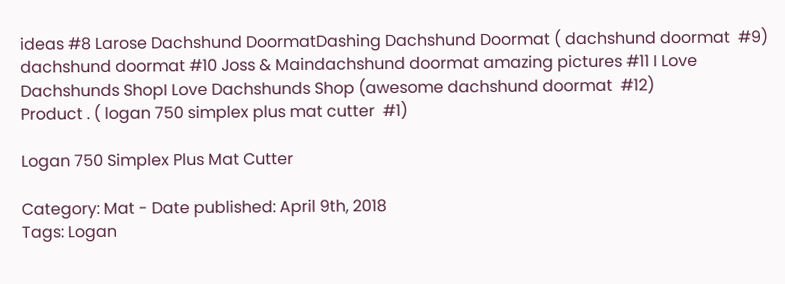ideas #8 Larose Dachshund DoormatDashing Dachshund Doormat ( dachshund doormat  #9) dachshund doormat #10 Joss & Maindachshund doormat amazing pictures #11 I Love Dachshunds ShopI Love Dachshunds Shop (awesome dachshund doormat  #12)
Product . ( logan 750 simplex plus mat cutter  #1)

Logan 750 Simplex Plus Mat Cutter

Category: Mat - Date published: April 9th, 2018
Tags: Logan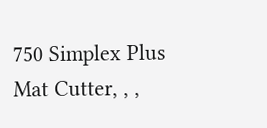750 Simplex Plus Mat Cutter, , ,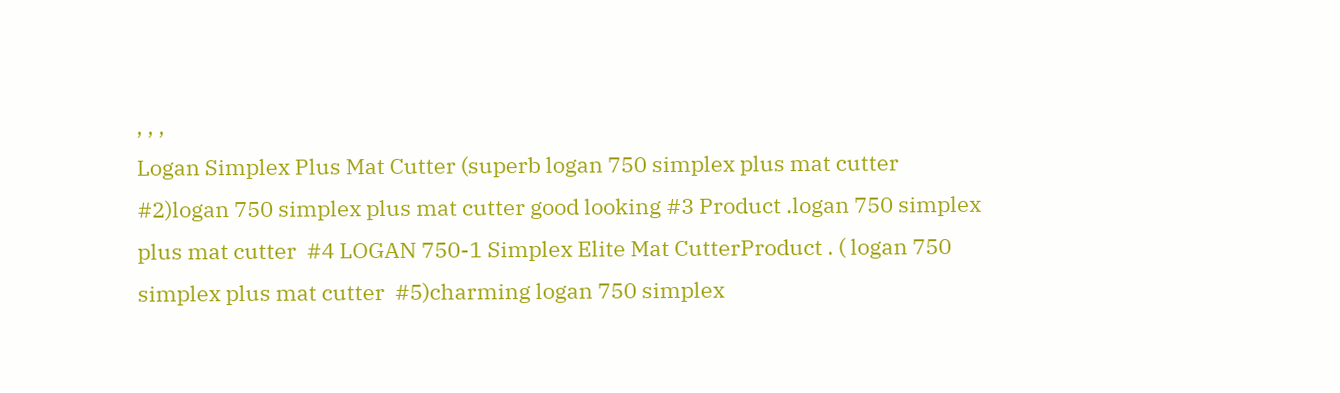, , ,
Logan Simplex Plus Mat Cutter (superb logan 750 simplex plus mat cutter #2)logan 750 simplex plus mat cutter good looking #3 Product .logan 750 simplex plus mat cutter  #4 LOGAN 750-1 Simplex Elite Mat CutterProduct . ( logan 750 simplex plus mat cutter  #5)charming logan 750 simplex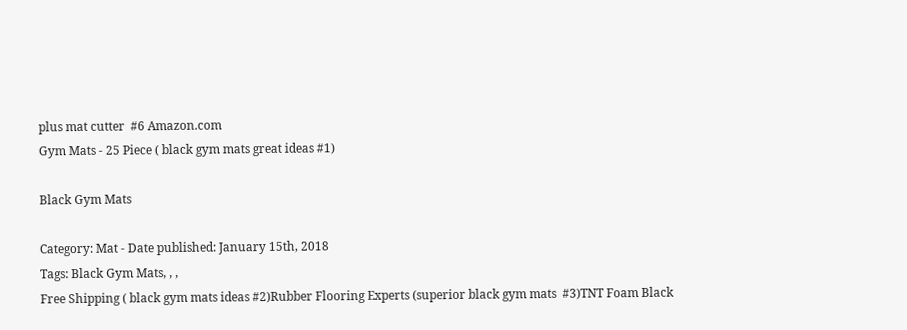plus mat cutter  #6 Amazon.com
Gym Mats - 25 Piece ( black gym mats great ideas #1)

Black Gym Mats

Category: Mat - Date published: January 15th, 2018
Tags: Black Gym Mats, , ,
Free Shipping ( black gym mats ideas #2)Rubber Flooring Experts (superior black gym mats  #3)TNT Foam Black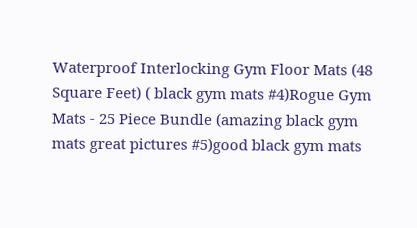Waterproof Interlocking Gym Floor Mats (48 Square Feet) ( black gym mats #4)Rogue Gym Mats - 25 Piece Bundle (amazing black gym mats great pictures #5)good black gym mats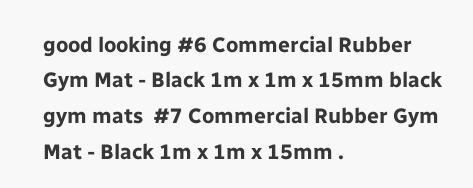good looking #6 Commercial Rubber Gym Mat - Black 1m x 1m x 15mm black gym mats  #7 Commercial Rubber Gym Mat - Black 1m x 1m x 15mm .